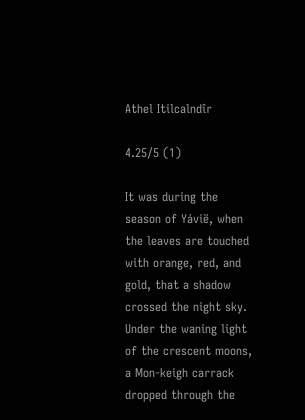Athel Itilcalndîr

4.25/5 (1)

It was during the season of Yávië, when the leaves are touched with orange, red, and gold, that a shadow crossed the night sky. Under the waning light of the crescent moons, a Mon-keigh carrack dropped through the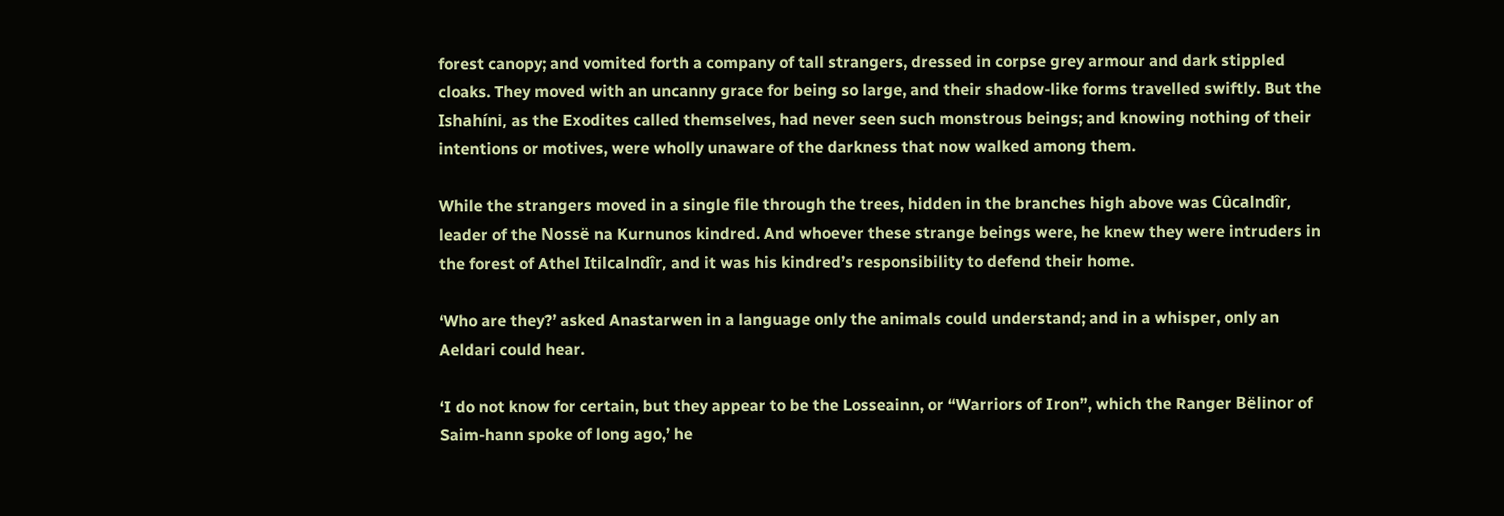forest canopy; and vomited forth a company of tall strangers, dressed in corpse grey armour and dark stippled cloaks. They moved with an uncanny grace for being so large, and their shadow-like forms travelled swiftly. But the Ishahíni, as the Exodites called themselves, had never seen such monstrous beings; and knowing nothing of their intentions or motives, were wholly unaware of the darkness that now walked among them.

While the strangers moved in a single file through the trees, hidden in the branches high above was Cûcalndîr, leader of the Nossë na Kurnunos kindred. And whoever these strange beings were, he knew they were intruders in the forest of Athel Itilcalndîr, and it was his kindred’s responsibility to defend their home.

‘Who are they?’ asked Anastarwen in a language only the animals could understand; and in a whisper, only an Aeldari could hear.

‘I do not know for certain, but they appear to be the Losseainn, or “Warriors of Iron”, which the Ranger Bëlinor of Saim-hann spoke of long ago,’ he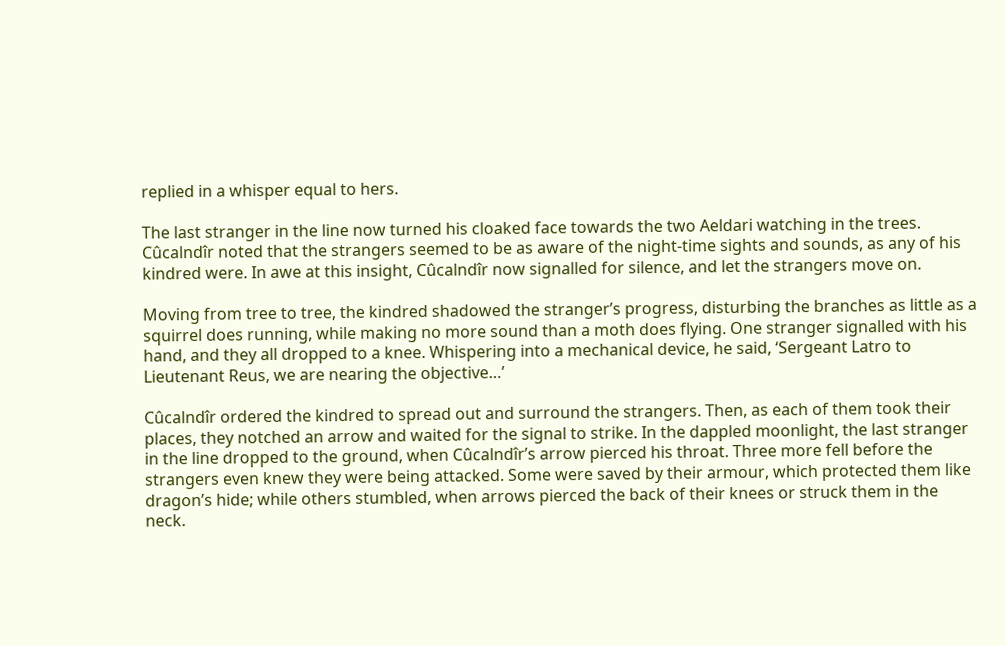replied in a whisper equal to hers.

The last stranger in the line now turned his cloaked face towards the two Aeldari watching in the trees. Cûcalndîr noted that the strangers seemed to be as aware of the night-time sights and sounds, as any of his kindred were. In awe at this insight, Cûcalndîr now signalled for silence, and let the strangers move on.

Moving from tree to tree, the kindred shadowed the stranger’s progress, disturbing the branches as little as a squirrel does running, while making no more sound than a moth does flying. One stranger signalled with his hand, and they all dropped to a knee. Whispering into a mechanical device, he said, ‘Sergeant Latro to Lieutenant Reus, we are nearing the objective…’

Cûcalndîr ordered the kindred to spread out and surround the strangers. Then, as each of them took their places, they notched an arrow and waited for the signal to strike. In the dappled moonlight, the last stranger in the line dropped to the ground, when Cûcalndîr’s arrow pierced his throat. Three more fell before the strangers even knew they were being attacked. Some were saved by their armour, which protected them like dragon’s hide; while others stumbled, when arrows pierced the back of their knees or struck them in the neck.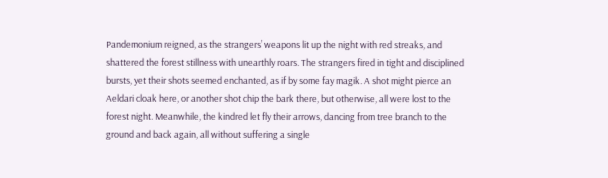Pandemonium reigned, as the strangers’ weapons lit up the night with red streaks, and shattered the forest stillness with unearthly roars. The strangers fired in tight and disciplined bursts, yet their shots seemed enchanted, as if by some fay magik. A shot might pierce an Aeldari cloak here, or another shot chip the bark there, but otherwise, all were lost to the forest night. Meanwhile, the kindred let fly their arrows, dancing from tree branch to the ground and back again, all without suffering a single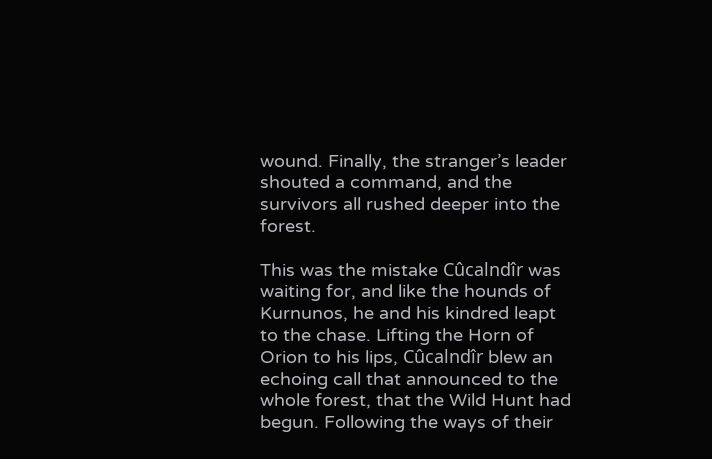wound. Finally, the stranger’s leader shouted a command, and the survivors all rushed deeper into the forest.

This was the mistake Cûcalndîr was waiting for, and like the hounds of Kurnunos, he and his kindred leapt to the chase. Lifting the Horn of Orion to his lips, Cûcalndîr blew an echoing call that announced to the whole forest, that the Wild Hunt had begun. Following the ways of their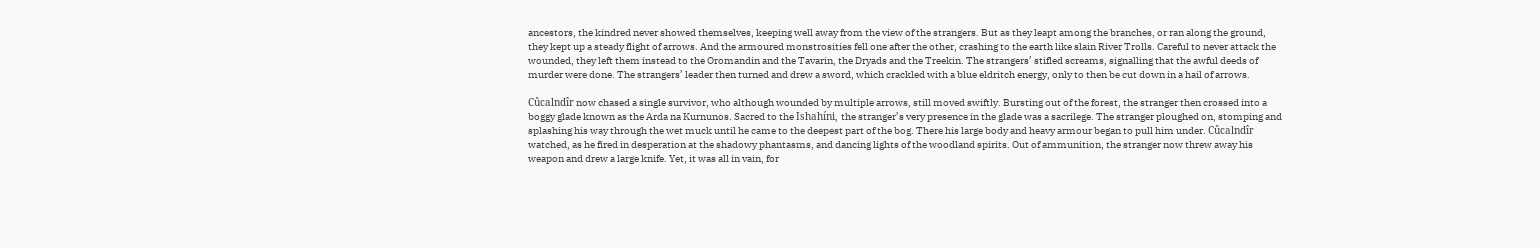ancestors, the kindred never showed themselves, keeping well away from the view of the strangers. But as they leapt among the branches, or ran along the ground, they kept up a steady flight of arrows. And the armoured monstrosities fell one after the other, crashing to the earth like slain River Trolls. Careful to never attack the wounded, they left them instead to the Oromandin and the Tavarin, the Dryads and the Treekin. The strangers’ stifled screams, signalling that the awful deeds of murder were done. The strangers’ leader then turned and drew a sword, which crackled with a blue eldritch energy, only to then be cut down in a hail of arrows.

Cûcalndîr now chased a single survivor, who although wounded by multiple arrows, still moved swiftly. Bursting out of the forest, the stranger then crossed into a boggy glade known as the Arda na Kurnunos. Sacred to the Ishahíni, the stranger’s very presence in the glade was a sacrilege. The stranger ploughed on, stomping and splashing his way through the wet muck until he came to the deepest part of the bog. There his large body and heavy armour began to pull him under. Cûcalndîr watched, as he fired in desperation at the shadowy phantasms, and dancing lights of the woodland spirits. Out of ammunition, the stranger now threw away his weapon and drew a large knife. Yet, it was all in vain, for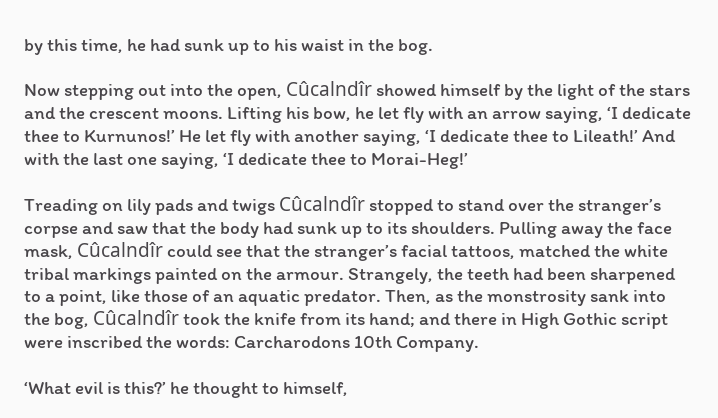by this time, he had sunk up to his waist in the bog.

Now stepping out into the open, Cûcalndîr showed himself by the light of the stars and the crescent moons. Lifting his bow, he let fly with an arrow saying, ‘I dedicate thee to Kurnunos!’ He let fly with another saying, ‘I dedicate thee to Lileath!’ And with the last one saying, ‘I dedicate thee to Morai-Heg!’

Treading on lily pads and twigs Cûcalndîr stopped to stand over the stranger’s corpse and saw that the body had sunk up to its shoulders. Pulling away the face mask, Cûcalndîr could see that the stranger’s facial tattoos, matched the white tribal markings painted on the armour. Strangely, the teeth had been sharpened to a point, like those of an aquatic predator. Then, as the monstrosity sank into the bog, Cûcalndîr took the knife from its hand; and there in High Gothic script were inscribed the words: Carcharodons 10th Company.

‘What evil is this?’ he thought to himself,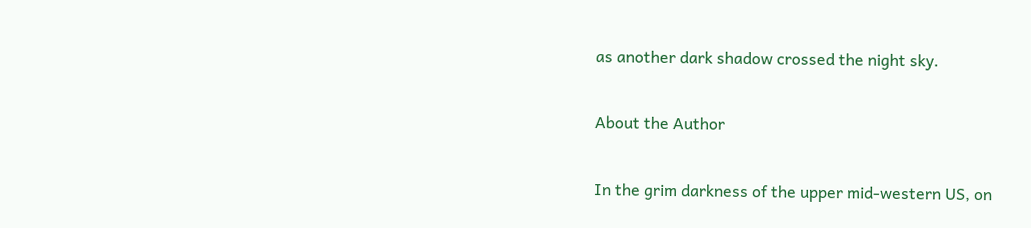as another dark shadow crossed the night sky.

About the Author

In the grim darkness of the upper mid-western US, on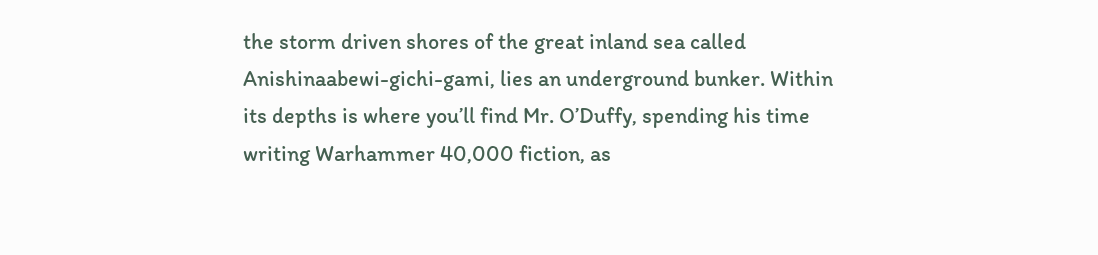the storm driven shores of the great inland sea called Anishinaabewi-gichi-gami, lies an underground bunker. Within its depths is where you’ll find Mr. O’Duffy, spending his time writing Warhammer 40,000 fiction, as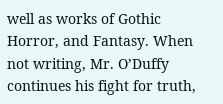well as works of Gothic Horror, and Fantasy. When not writing, Mr. O’Duffy continues his fight for truth,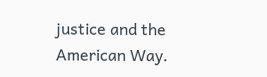justice and the American Way.